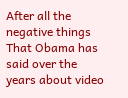After all the negative things That Obama has said over the years about video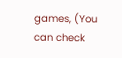games, (You can check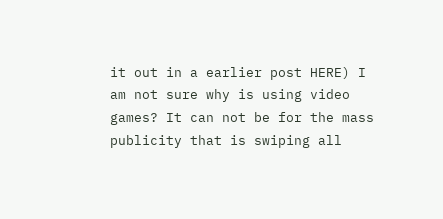it out in a earlier post HERE) I am not sure why is using video games? It can not be for the mass publicity that is swiping all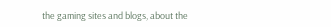the gaming sites and blogs, about the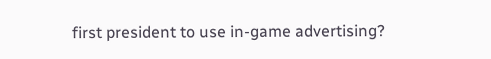first president to use in-game advertising?